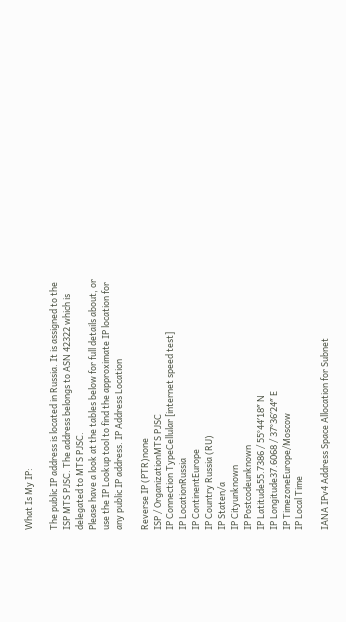What Is My IP:

The public IP address is located in Russia. It is assigned to the ISP MTS PJSC. The address belongs to ASN 42322 which is delegated to MTS PJSC.
Please have a look at the tables below for full details about, or use the IP Lookup tool to find the approximate IP location for any public IP address. IP Address Location

Reverse IP (PTR)none
ISP / OrganizationMTS PJSC
IP Connection TypeCellular [internet speed test]
IP LocationRussia
IP ContinentEurope
IP Country Russia (RU)
IP Staten/a
IP Cityunknown
IP Postcodeunknown
IP Latitude55.7386 / 55°44′18″ N
IP Longitude37.6068 / 37°36′24″ E
IP TimezoneEurope/Moscow
IP Local Time

IANA IPv4 Address Space Allocation for Subnet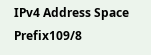IPv4 Address Space Prefix109/8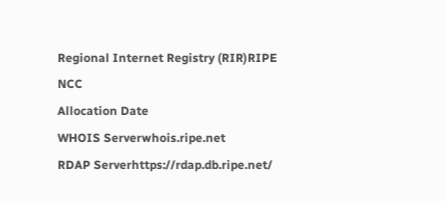Regional Internet Registry (RIR)RIPE NCC
Allocation Date
WHOIS Serverwhois.ripe.net
RDAP Serverhttps://rdap.db.ripe.net/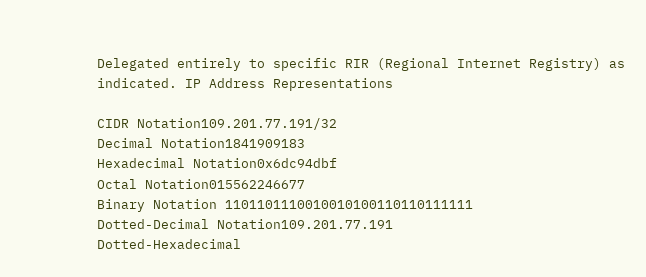Delegated entirely to specific RIR (Regional Internet Registry) as indicated. IP Address Representations

CIDR Notation109.201.77.191/32
Decimal Notation1841909183
Hexadecimal Notation0x6dc94dbf
Octal Notation015562246677
Binary Notation 1101101110010010100110110111111
Dotted-Decimal Notation109.201.77.191
Dotted-Hexadecimal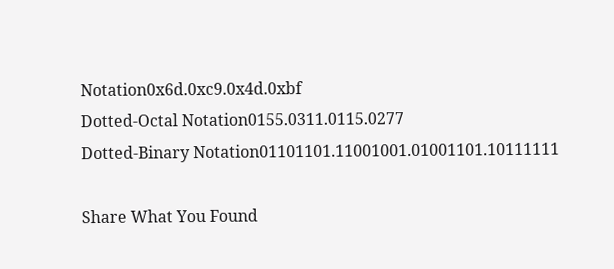Notation0x6d.0xc9.0x4d.0xbf
Dotted-Octal Notation0155.0311.0115.0277
Dotted-Binary Notation01101101.11001001.01001101.10111111

Share What You Found